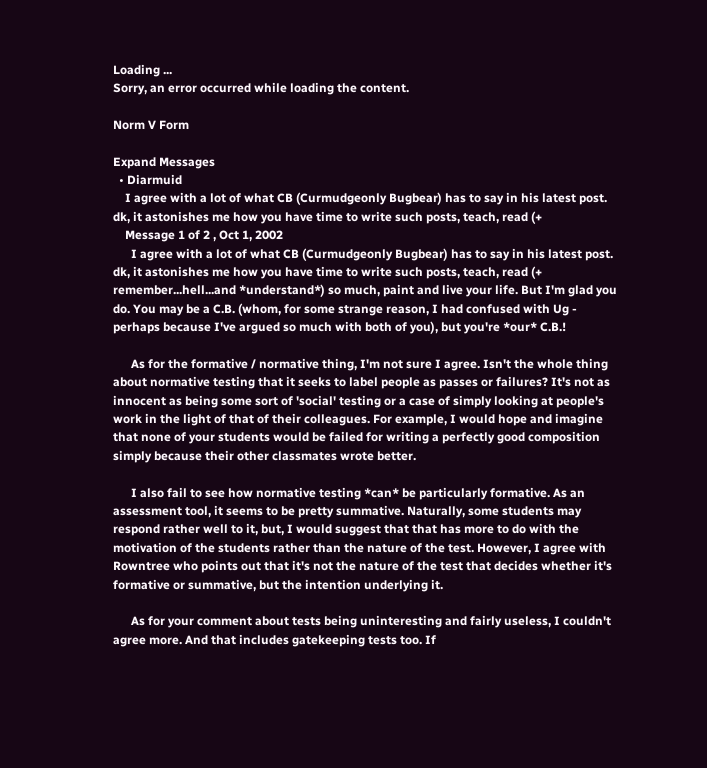Loading ...
Sorry, an error occurred while loading the content.

Norm V Form

Expand Messages
  • Diarmuid
    I agree with a lot of what CB (Curmudgeonly Bugbear) has to say in his latest post. dk, it astonishes me how you have time to write such posts, teach, read (+
    Message 1 of 2 , Oct 1, 2002
      I agree with a lot of what CB (Curmudgeonly Bugbear) has to say in his latest post. dk, it astonishes me how you have time to write such posts, teach, read (+ remember...hell...and *understand*) so much, paint and live your life. But I'm glad you do. You may be a C.B. (whom, for some strange reason, I had confused with Ug - perhaps because I've argued so much with both of you), but you're *our* C.B.!

      As for the formative / normative thing, I'm not sure I agree. Isn't the whole thing about normative testing that it seeks to label people as passes or failures? It's not as innocent as being some sort of 'social' testing or a case of simply looking at people's work in the light of that of their colleagues. For example, I would hope and imagine that none of your students would be failed for writing a perfectly good composition simply because their other classmates wrote better.

      I also fail to see how normative testing *can* be particularly formative. As an assessment tool, it seems to be pretty summative. Naturally, some students may respond rather well to it, but, I would suggest that that has more to do with the motivation of the students rather than the nature of the test. However, I agree with Rowntree who points out that it's not the nature of the test that decides whether it's formative or summative, but the intention underlying it.

      As for your comment about tests being uninteresting and fairly useless, I couldn't agree more. And that includes gatekeeping tests too. If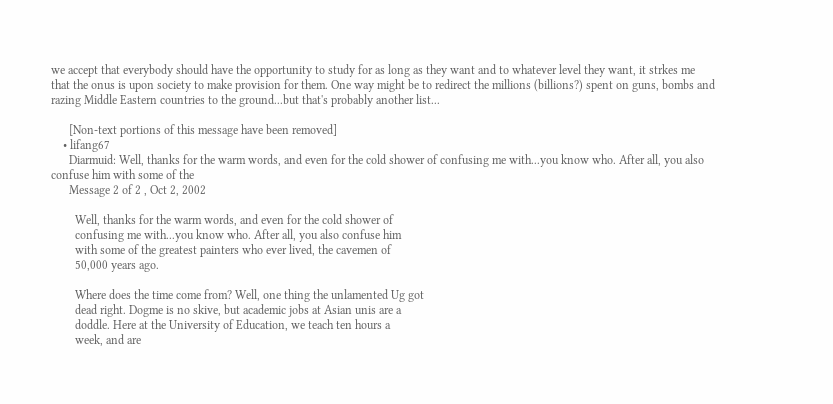we accept that everybody should have the opportunity to study for as long as they want and to whatever level they want, it strkes me that the onus is upon society to make provision for them. One way might be to redirect the millions (billions?) spent on guns, bombs and razing Middle Eastern countries to the ground...but that's probably another list...

      [Non-text portions of this message have been removed]
    • lifang67
      Diarmuid: Well, thanks for the warm words, and even for the cold shower of confusing me with...you know who. After all, you also confuse him with some of the
      Message 2 of 2 , Oct 2, 2002

        Well, thanks for the warm words, and even for the cold shower of
        confusing me with...you know who. After all, you also confuse him
        with some of the greatest painters who ever lived, the cavemen of
        50,000 years ago.

        Where does the time come from? Well, one thing the unlamented Ug got
        dead right. Dogme is no skive, but academic jobs at Asian unis are a
        doddle. Here at the University of Education, we teach ten hours a
        week, and are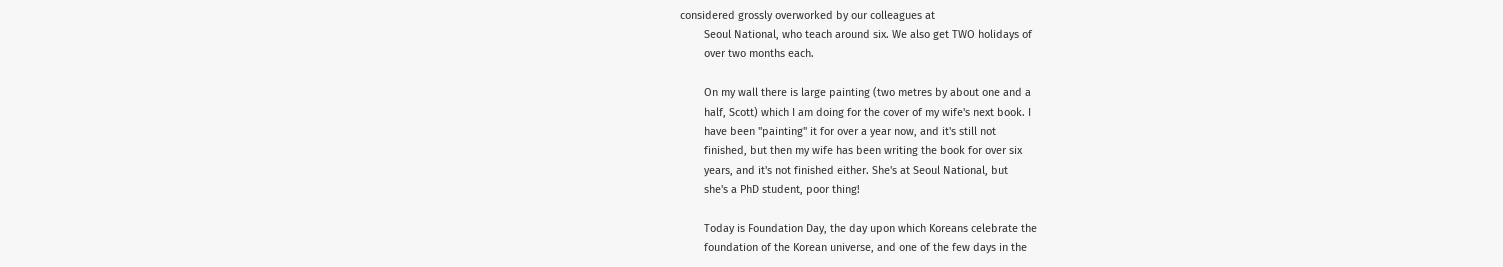considered grossly overworked by our colleagues at
        Seoul National, who teach around six. We also get TWO holidays of
        over two months each.

        On my wall there is large painting (two metres by about one and a
        half, Scott) which I am doing for the cover of my wife's next book. I
        have been "painting" it for over a year now, and it's still not
        finished, but then my wife has been writing the book for over six
        years, and it's not finished either. She's at Seoul National, but
        she's a PhD student, poor thing!

        Today is Foundation Day, the day upon which Koreans celebrate the
        foundation of the Korean universe, and one of the few days in the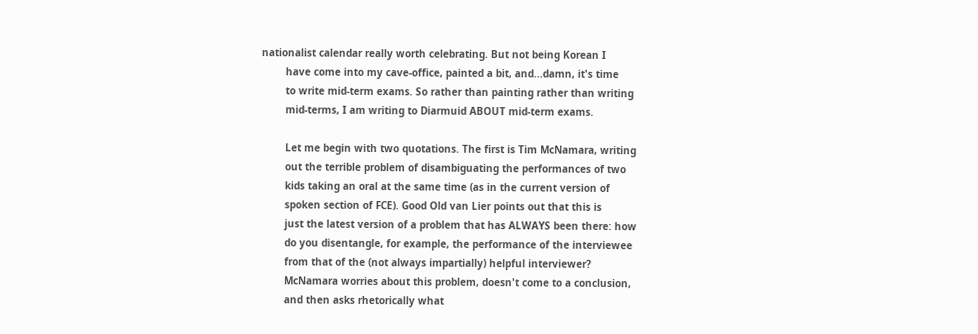nationalist calendar really worth celebrating. But not being Korean I
        have come into my cave-office, painted a bit, and...damn, it's time
        to write mid-term exams. So rather than painting rather than writing
        mid-terms, I am writing to Diarmuid ABOUT mid-term exams.

        Let me begin with two quotations. The first is Tim McNamara, writing
        out the terrible problem of disambiguating the performances of two
        kids taking an oral at the same time (as in the current version of
        spoken section of FCE). Good Old van Lier points out that this is
        just the latest version of a problem that has ALWAYS been there: how
        do you disentangle, for example, the performance of the interviewee
        from that of the (not always impartially) helpful interviewer?
        McNamara worries about this problem, doesn't come to a conclusion,
        and then asks rhetorically what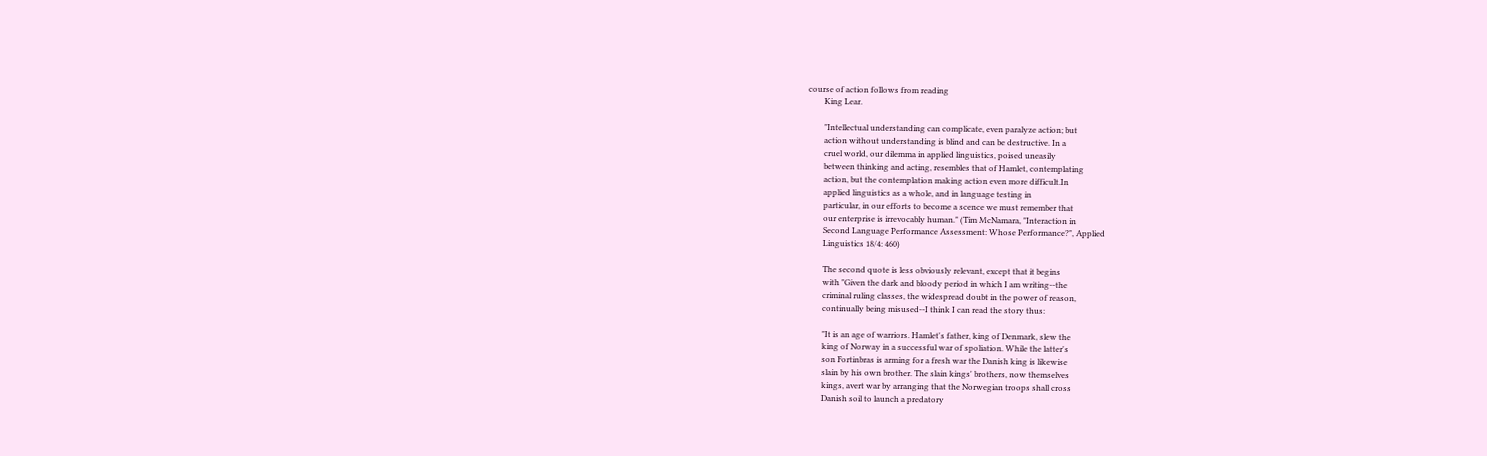course of action follows from reading
        King Lear.

        "Intellectual understanding can complicate, even paralyze action; but
        action without understanding is blind and can be destructive. In a
        cruel world, our dilemma in applied linguistics, poised uneasily
        between thinking and acting, resembles that of Hamlet, contemplating
        action, but the contemplation making action even more difficult.In
        applied linguistics as a whole, and in language testing in
        particular, in our efforts to become a scence we must remember that
        our enterprise is irrevocably human." (Tim McNamara, "Interaction in
        Second Language Performance Assessment: Whose Performance?", Applied
        Linguistics 18/4: 460)

        The second quote is less obviously relevant, except that it begins
        with "Given the dark and bloody period in which I am writing--the
        criminal ruling classes, the widespread doubt in the power of reason,
        continually being misused--I think I can read the story thus:

        "It is an age of warriors. Hamlet's father, king of Denmark, slew the
        king of Norway in a successful war of spoliation. While the latter's
        son Fortinbras is arming for a fresh war the Danish king is likewise
        slain by his own brother. The slain kings' brothers, now themselves
        kings, avert war by arranging that the Norwegian troops shall cross
        Danish soil to launch a predatory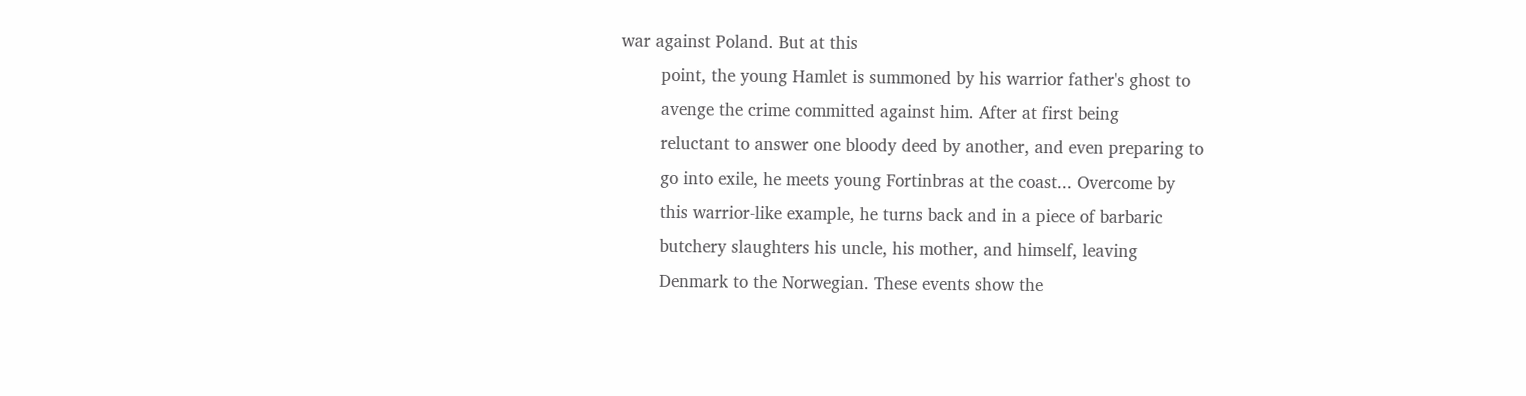war against Poland. But at this
        point, the young Hamlet is summoned by his warrior father's ghost to
        avenge the crime committed against him. After at first being
        reluctant to answer one bloody deed by another, and even preparing to
        go into exile, he meets young Fortinbras at the coast... Overcome by
        this warrior-like example, he turns back and in a piece of barbaric
        butchery slaughters his uncle, his mother, and himself, leaving
        Denmark to the Norwegian. These events show the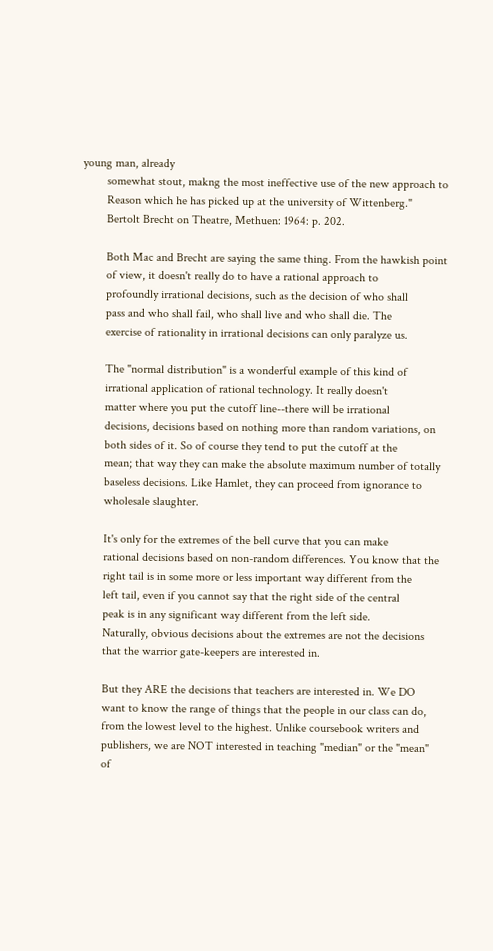young man, already
        somewhat stout, makng the most ineffective use of the new approach to
        Reason which he has picked up at the university of Wittenberg."
        Bertolt Brecht on Theatre, Methuen: 1964: p. 202.

        Both Mac and Brecht are saying the same thing. From the hawkish point
        of view, it doesn't really do to have a rational approach to
        profoundly irrational decisions, such as the decision of who shall
        pass and who shall fail, who shall live and who shall die. The
        exercise of rationality in irrational decisions can only paralyze us.

        The "normal distribution" is a wonderful example of this kind of
        irrational application of rational technology. It really doesn't
        matter where you put the cutoff line--there will be irrational
        decisions, decisions based on nothing more than random variations, on
        both sides of it. So of course they tend to put the cutoff at the
        mean; that way they can make the absolute maximum number of totally
        baseless decisions. Like Hamlet, they can proceed from ignorance to
        wholesale slaughter.

        It's only for the extremes of the bell curve that you can make
        rational decisions based on non-random differences. You know that the
        right tail is in some more or less important way different from the
        left tail, even if you cannot say that the right side of the central
        peak is in any significant way different from the left side.
        Naturally, obvious decisions about the extremes are not the decisions
        that the warrior gate-keepers are interested in.

        But they ARE the decisions that teachers are interested in. We DO
        want to know the range of things that the people in our class can do,
        from the lowest level to the highest. Unlike coursebook writers and
        publishers, we are NOT interested in teaching "median" or the "mean"
        of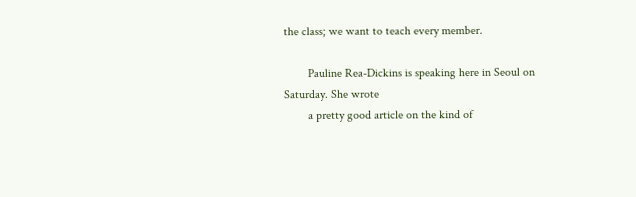the class; we want to teach every member.

        Pauline Rea-Dickins is speaking here in Seoul on Saturday. She wrote
        a pretty good article on the kind of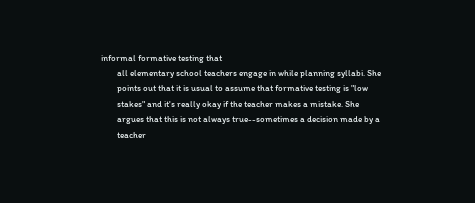informal formative testing that
        all elementary school teachers engage in while planning syllabi. She
        points out that it is usual to assume that formative testing is "low
        stakes" and it's really okay if the teacher makes a mistake. She
        argues that this is not always true--sometimes a decision made by a
        teacher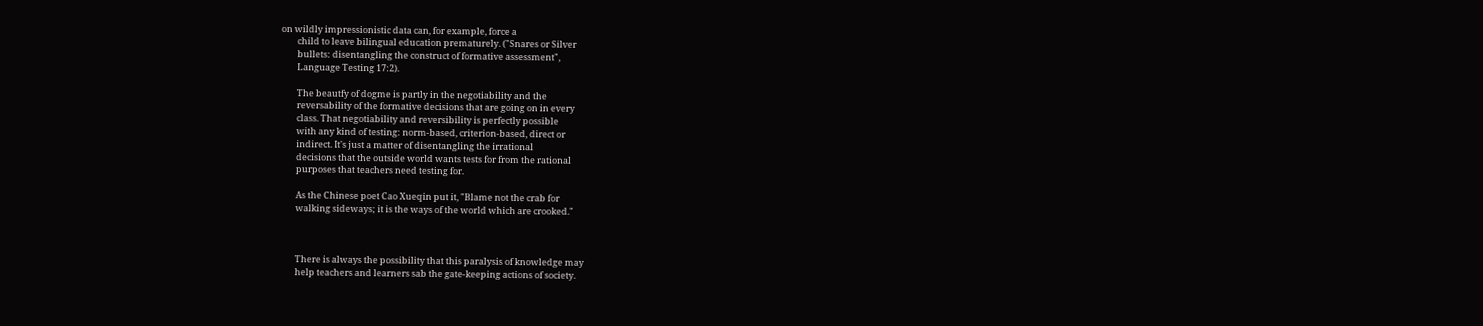on wildly impressionistic data can, for example, force a
        child to leave bilingual education prematurely. ("Snares or Silver
        bullets: disentangling the construct of formative assessment",
        Language Testing 17:2).

        The beautfy of dogme is partly in the negotiability and the
        reversability of the formative decisions that are going on in every
        class. That negotiability and reversibility is perfectly possible
        with any kind of testing: norm-based, criterion-based, direct or
        indirect. It's just a matter of disentangling the irrational
        decisions that the outside world wants tests for from the rational
        purposes that teachers need testing for.

        As the Chinese poet Cao Xueqin put it, "Blame not the crab for
        walking sideways; it is the ways of the world which are crooked."



        There is always the possibility that this paralysis of knowledge may
        help teachers and learners sab the gate-keeping actions of society.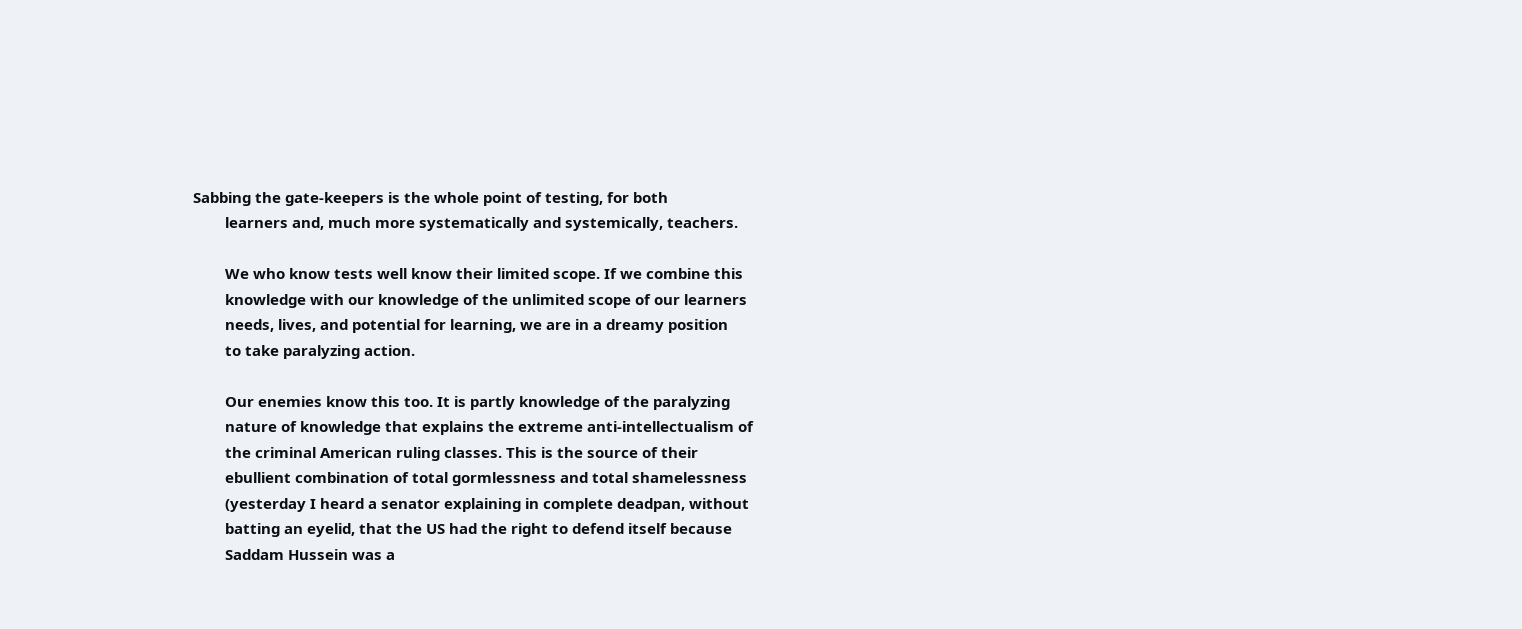Sabbing the gate-keepers is the whole point of testing, for both
        learners and, much more systematically and systemically, teachers.

        We who know tests well know their limited scope. If we combine this
        knowledge with our knowledge of the unlimited scope of our learners
        needs, lives, and potential for learning, we are in a dreamy position
        to take paralyzing action.

        Our enemies know this too. It is partly knowledge of the paralyzing
        nature of knowledge that explains the extreme anti-intellectualism of
        the criminal American ruling classes. This is the source of their
        ebullient combination of total gormlessness and total shamelessness
        (yesterday I heard a senator explaining in complete deadpan, without
        batting an eyelid, that the US had the right to defend itself because
        Saddam Hussein was a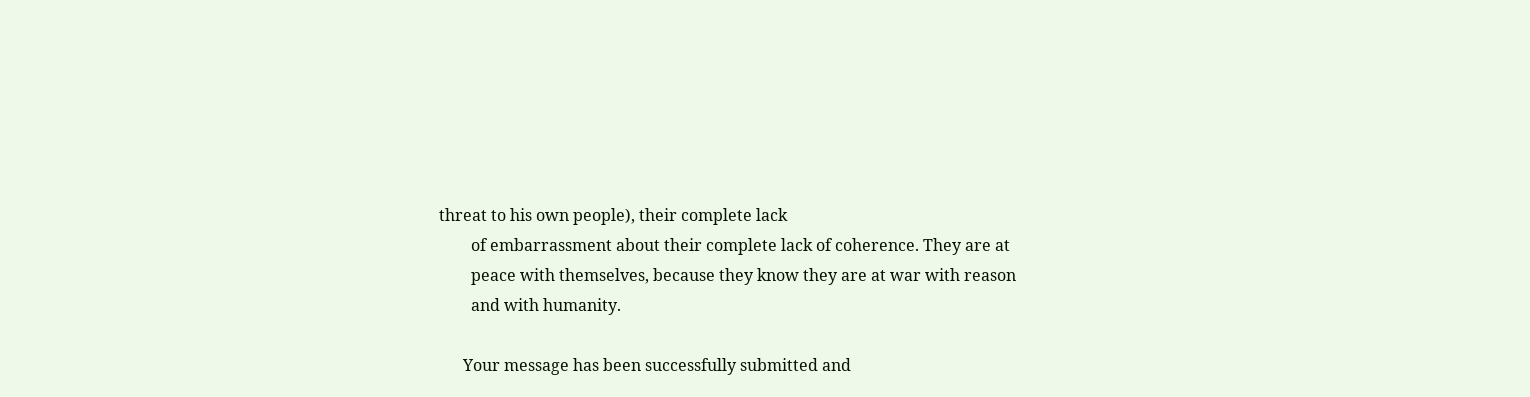threat to his own people), their complete lack
        of embarrassment about their complete lack of coherence. They are at
        peace with themselves, because they know they are at war with reason
        and with humanity.

      Your message has been successfully submitted and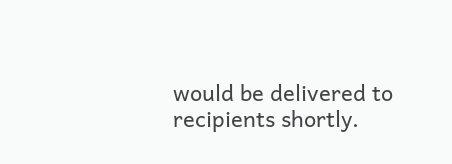would be delivered to recipients shortly.